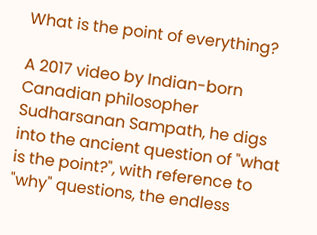What is the point of everything?

A 2017 video by Indian-born Canadian philosopher Sudharsanan Sampath, he digs into the ancient question of "what is the point?", with reference to "why" questions, the endless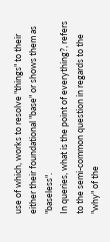use of which, works to resolve "things" to their either their foundational "base" or shows them as "baseless".
In queries, what is the point of everything?, refers to the semi-common question in regards to the "why" of the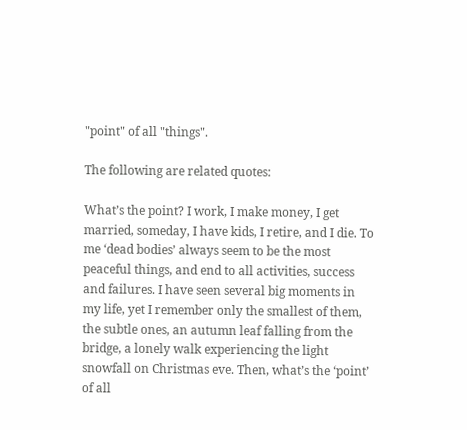"point" of all "things".

The following are related quotes:

What’s the point? I work, I make money, I get married, someday, I have kids, I retire, and I die. To me ‘dead bodies’ always seem to be the most peaceful things, and end to all activities, success and failures. I have seen several big moments in my life, yet I remember only the smallest of them, the subtle ones, an autumn leaf falling from the bridge, a lonely walk experiencing the light snowfall on Christmas eve. Then, what’s the ‘point’ of all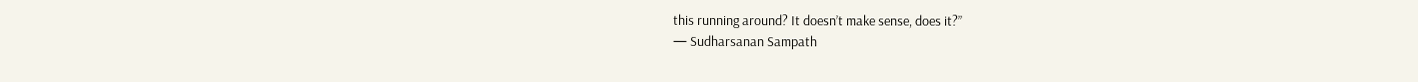this running around? It doesn’t make sense, does it?”
— Sudharsanan Sampath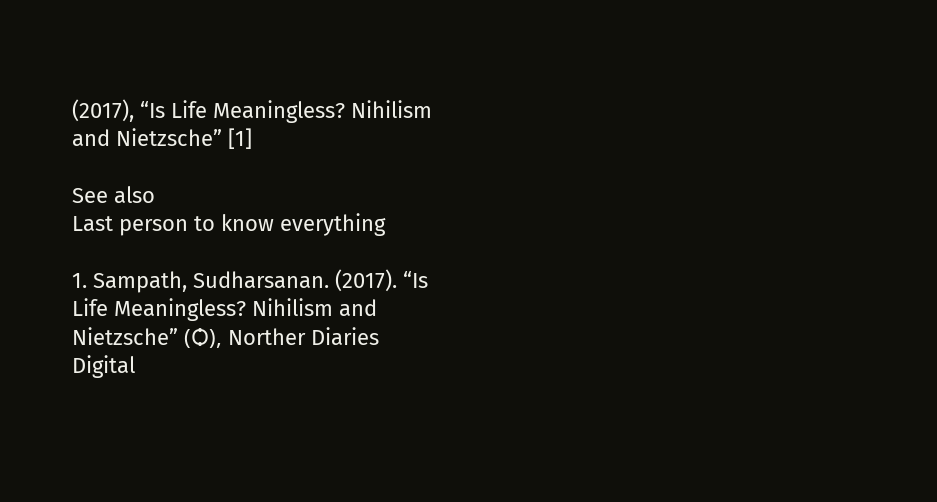(2017), “Is Life Meaningless? Nihilism and Nietzsche” [1]

See also
Last person to know everything

1. Sampath, Sudharsanan. (2017). “Is Life Meaningless? Nihilism and Nietzsche” (Ѻ), Norther Diaries Digital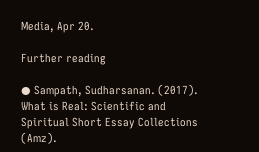Media, Apr 20.

Further reading

● Sampath, Sudharsanan. (2017). What is Real: Scientific and Spiritual Short Essay Collections (Amz).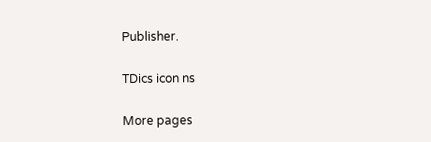Publisher.

TDics icon ns

More pages